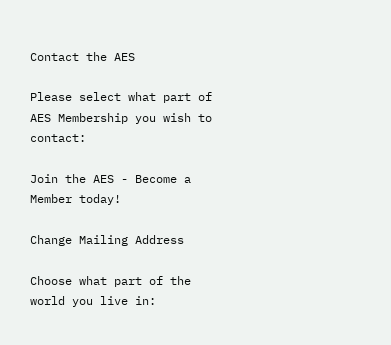Contact the AES

Please select what part of AES Membership you wish to contact:

Join the AES - Become a Member today!

Change Mailing Address

Choose what part of the world you live in: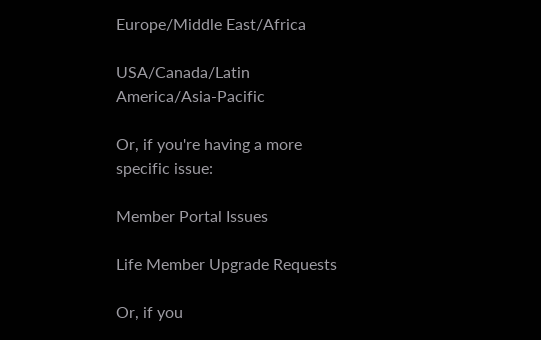Europe/Middle East/Africa

USA/Canada/Latin America/Asia-Pacific

Or, if you're having a more specific issue:

Member Portal Issues

Life Member Upgrade Requests

Or, if you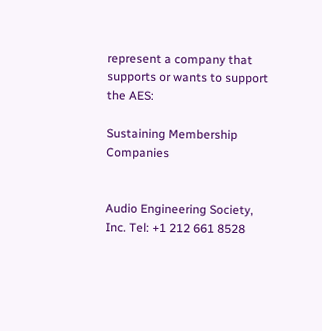represent a company that supports or wants to support the AES:

Sustaining Membership Companies


Audio Engineering Society, Inc. Tel: +1 212 661 8528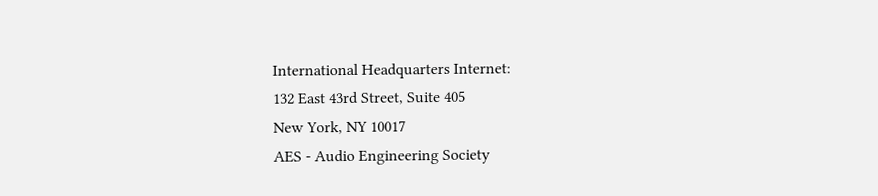International Headquarters Internet:
132 East 43rd Street, Suite 405
New York, NY 10017
AES - Audio Engineering Society